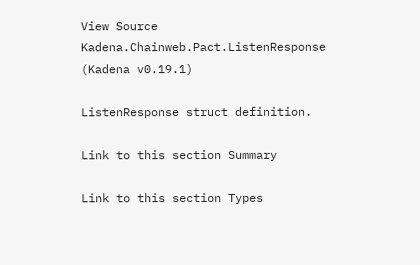View Source Kadena.Chainweb.Pact.ListenResponse (Kadena v0.19.1)

ListenResponse struct definition.

Link to this section Summary

Link to this section Types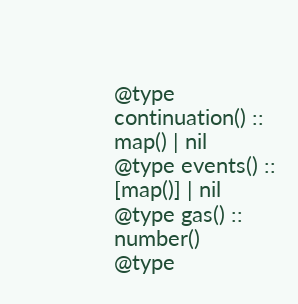@type continuation() :: map() | nil
@type events() :: [map()] | nil
@type gas() :: number()
@type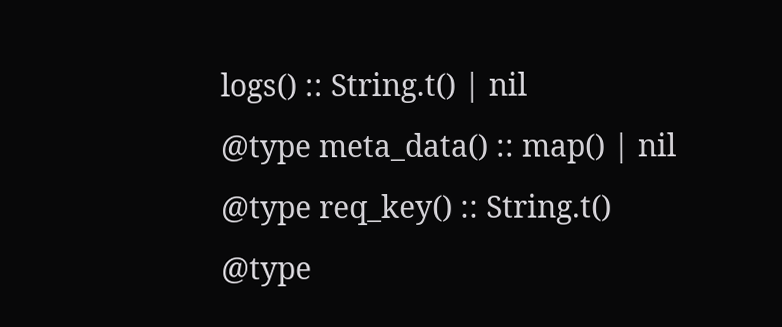logs() :: String.t() | nil
@type meta_data() :: map() | nil
@type req_key() :: String.t()
@type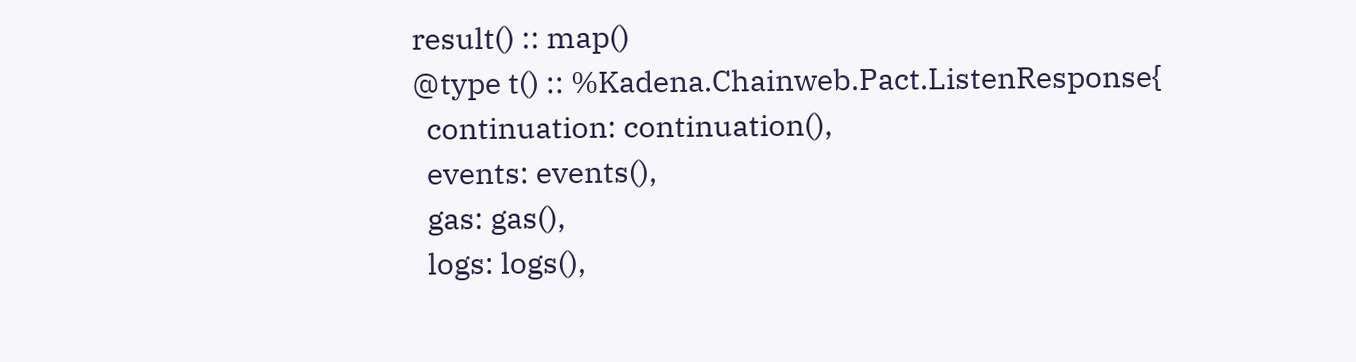result() :: map()
@type t() :: %Kadena.Chainweb.Pact.ListenResponse{
  continuation: continuation(),
  events: events(),
  gas: gas(),
  logs: logs(),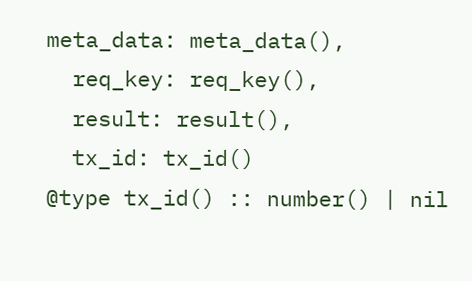meta_data: meta_data(),
  req_key: req_key(),
  result: result(),
  tx_id: tx_id()
@type tx_id() :: number() | nil